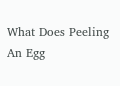What Does Peeling An Egg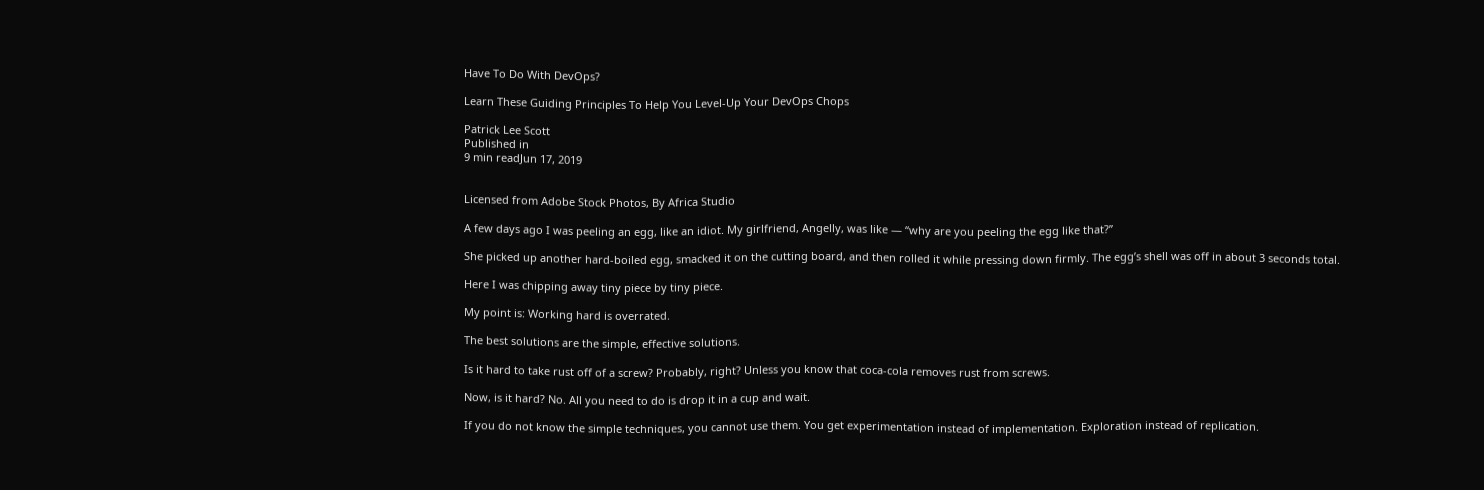Have To Do With DevOps?

Learn These Guiding Principles To Help You Level-Up Your DevOps Chops

Patrick Lee Scott
Published in
9 min readJun 17, 2019


Licensed from Adobe Stock Photos, By Africa Studio

A few days ago I was peeling an egg, like an idiot. My girlfriend, Angelly, was like — “why are you peeling the egg like that?”

She picked up another hard-boiled egg, smacked it on the cutting board, and then rolled it while pressing down firmly. The egg’s shell was off in about 3 seconds total.

Here I was chipping away tiny piece by tiny piece.

My point is: Working hard is overrated.

The best solutions are the simple, effective solutions.

Is it hard to take rust off of a screw? Probably, right? Unless you know that coca-cola removes rust from screws.

Now, is it hard? No. All you need to do is drop it in a cup and wait.

If you do not know the simple techniques, you cannot use them. You get experimentation instead of implementation. Exploration instead of replication.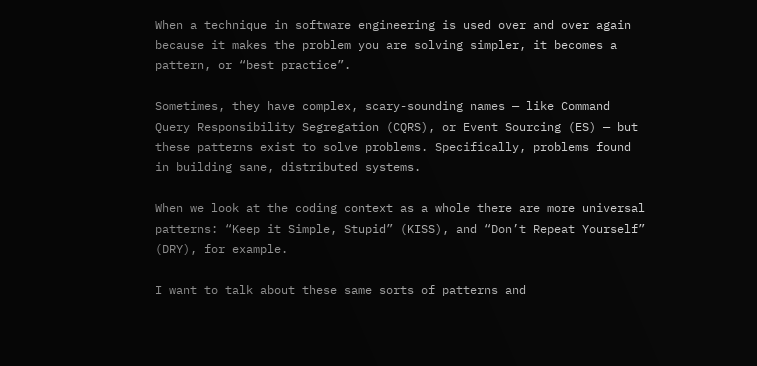When a technique in software engineering is used over and over again because it makes the problem you are solving simpler, it becomes a pattern, or “best practice”.

Sometimes, they have complex, scary-sounding names — like Command Query Responsibility Segregation (CQRS), or Event Sourcing (ES) — but these patterns exist to solve problems. Specifically, problems found in building sane, distributed systems.

When we look at the coding context as a whole there are more universal patterns: “Keep it Simple, Stupid” (KISS), and “Don’t Repeat Yourself” (DRY), for example.

I want to talk about these same sorts of patterns and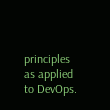principles as applied to DevOps.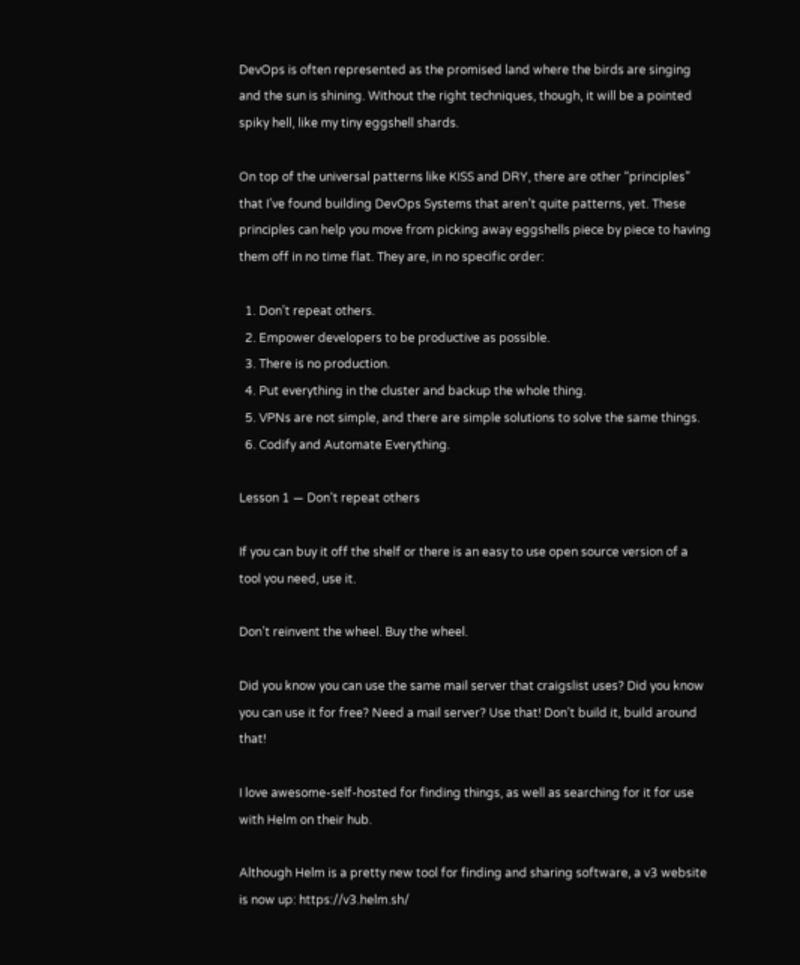DevOps is often represented as the promised land where the birds are singing and the sun is shining. Without the right techniques, though, it will be a pointed spiky hell, like my tiny eggshell shards.

On top of the universal patterns like KISS and DRY, there are other “principles” that I’ve found building DevOps Systems that aren’t quite patterns, yet. These principles can help you move from picking away eggshells piece by piece to having them off in no time flat. They are, in no specific order:

  1. Don’t repeat others.
  2. Empower developers to be productive as possible.
  3. There is no production.
  4. Put everything in the cluster and backup the whole thing.
  5. VPNs are not simple, and there are simple solutions to solve the same things.
  6. Codify and Automate Everything.

Lesson 1 — Don’t repeat others

If you can buy it off the shelf or there is an easy to use open source version of a tool you need, use it.

Don’t reinvent the wheel. Buy the wheel.

Did you know you can use the same mail server that craigslist uses? Did you know you can use it for free? Need a mail server? Use that! Don’t build it, build around that!

I love awesome-self-hosted for finding things, as well as searching for it for use with Helm on their hub.

Although Helm is a pretty new tool for finding and sharing software, a v3 website is now up: https://v3.helm.sh/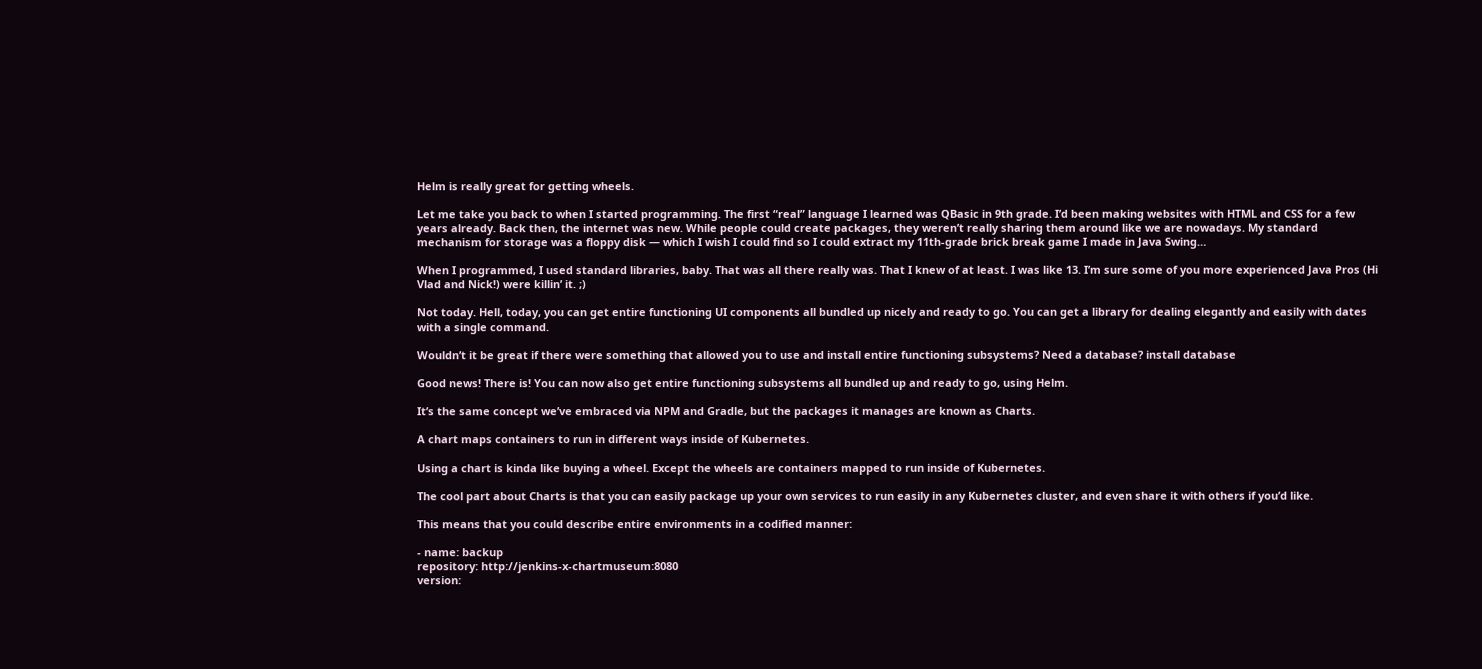Helm is really great for getting wheels.

Let me take you back to when I started programming. The first “real” language I learned was QBasic in 9th grade. I’d been making websites with HTML and CSS for a few years already. Back then, the internet was new. While people could create packages, they weren’t really sharing them around like we are nowadays. My standard mechanism for storage was a floppy disk — which I wish I could find so I could extract my 11th-grade brick break game I made in Java Swing…

When I programmed, I used standard libraries, baby. That was all there really was. That I knew of at least. I was like 13. I’m sure some of you more experienced Java Pros (Hi Vlad and Nick!) were killin’ it. ;)

Not today. Hell, today, you can get entire functioning UI components all bundled up nicely and ready to go. You can get a library for dealing elegantly and easily with dates with a single command.

Wouldn’t it be great if there were something that allowed you to use and install entire functioning subsystems? Need a database? install database

Good news! There is! You can now also get entire functioning subsystems all bundled up and ready to go, using Helm.

It’s the same concept we’ve embraced via NPM and Gradle, but the packages it manages are known as Charts.

A chart maps containers to run in different ways inside of Kubernetes.

Using a chart is kinda like buying a wheel. Except the wheels are containers mapped to run inside of Kubernetes.

The cool part about Charts is that you can easily package up your own services to run easily in any Kubernetes cluster, and even share it with others if you’d like.

This means that you could describe entire environments in a codified manner:

- name: backup
repository: http://jenkins-x-chartmuseum:8080
version: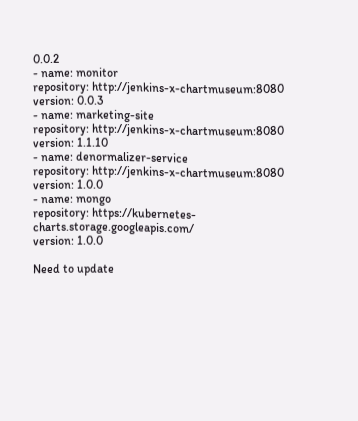0.0.2
- name: monitor
repository: http://jenkins-x-chartmuseum:8080
version: 0.0.3
- name: marketing-site
repository: http://jenkins-x-chartmuseum:8080
version: 1.1.10
- name: denormalizer-service
repository: http://jenkins-x-chartmuseum:8080
version: 1.0.0
- name: mongo
repository: https://kubernetes-charts.storage.googleapis.com/
version: 1.0.0

Need to update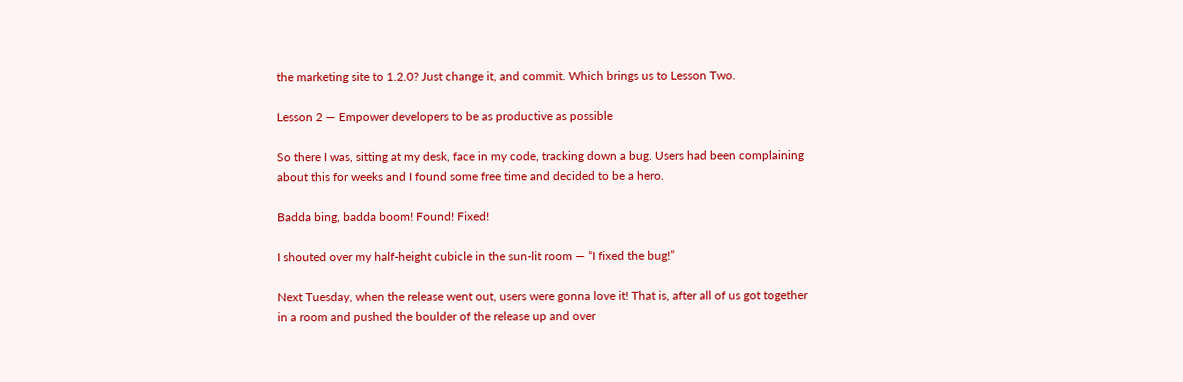the marketing site to 1.2.0? Just change it, and commit. Which brings us to Lesson Two.

Lesson 2 — Empower developers to be as productive as possible

So there I was, sitting at my desk, face in my code, tracking down a bug. Users had been complaining about this for weeks and I found some free time and decided to be a hero.

Badda bing, badda boom! Found! Fixed!

I shouted over my half-height cubicle in the sun-lit room — “I fixed the bug!”

Next Tuesday, when the release went out, users were gonna love it! That is, after all of us got together in a room and pushed the boulder of the release up and over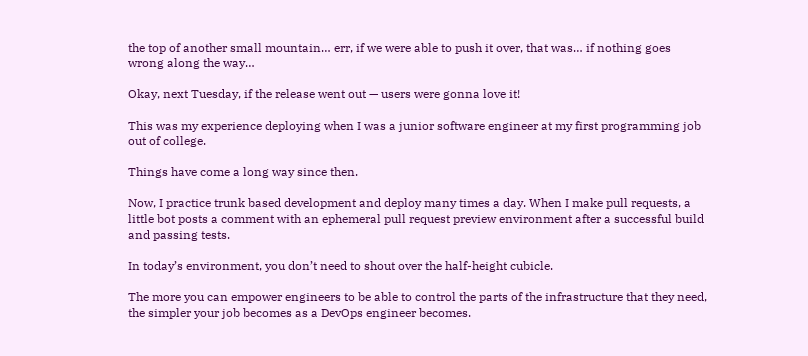the top of another small mountain… err, if we were able to push it over, that was… if nothing goes wrong along the way…

Okay, next Tuesday, if the release went out — users were gonna love it!

This was my experience deploying when I was a junior software engineer at my first programming job out of college.

Things have come a long way since then.

Now, I practice trunk based development and deploy many times a day. When I make pull requests, a little bot posts a comment with an ephemeral pull request preview environment after a successful build and passing tests.

In today’s environment, you don’t need to shout over the half-height cubicle.

The more you can empower engineers to be able to control the parts of the infrastructure that they need, the simpler your job becomes as a DevOps engineer becomes.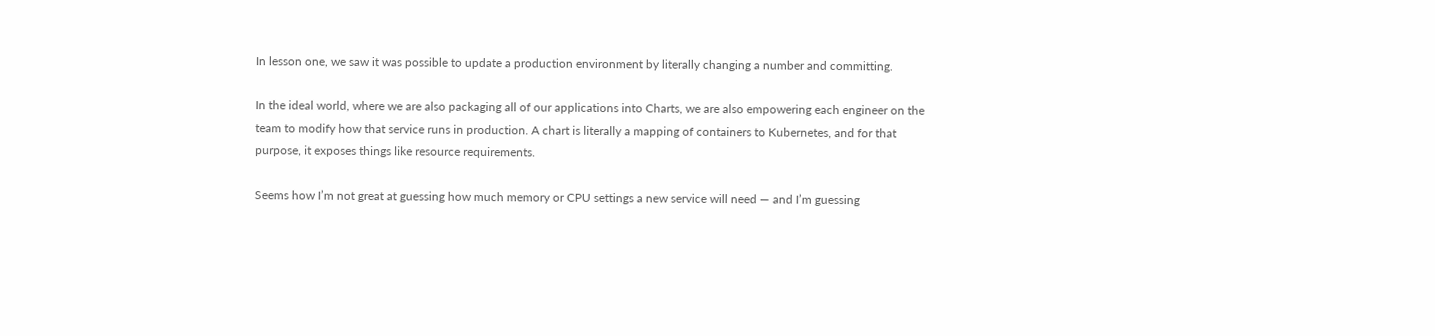In lesson one, we saw it was possible to update a production environment by literally changing a number and committing.

In the ideal world, where we are also packaging all of our applications into Charts, we are also empowering each engineer on the team to modify how that service runs in production. A chart is literally a mapping of containers to Kubernetes, and for that purpose, it exposes things like resource requirements.

Seems how I’m not great at guessing how much memory or CPU settings a new service will need — and I’m guessing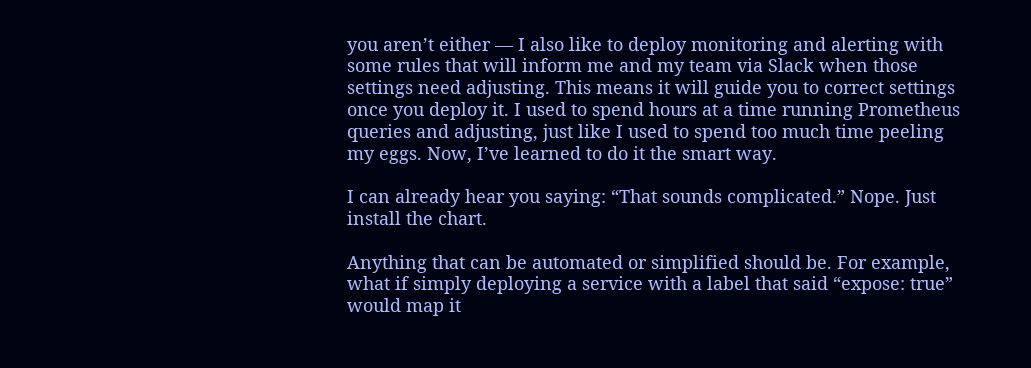you aren’t either — I also like to deploy monitoring and alerting with some rules that will inform me and my team via Slack when those settings need adjusting. This means it will guide you to correct settings once you deploy it. I used to spend hours at a time running Prometheus queries and adjusting, just like I used to spend too much time peeling my eggs. Now, I’ve learned to do it the smart way.

I can already hear you saying: “That sounds complicated.” Nope. Just install the chart.

Anything that can be automated or simplified should be. For example, what if simply deploying a service with a label that said “expose: true” would map it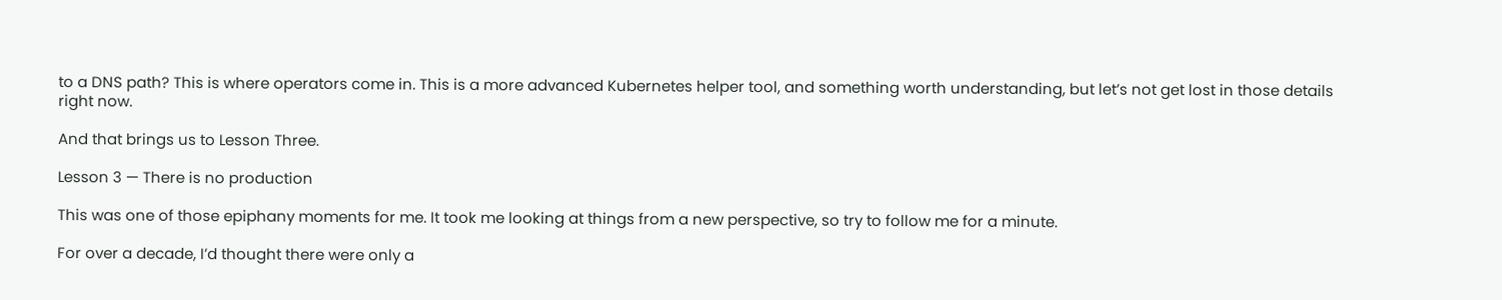to a DNS path? This is where operators come in. This is a more advanced Kubernetes helper tool, and something worth understanding, but let’s not get lost in those details right now.

And that brings us to Lesson Three.

Lesson 3 — There is no production

This was one of those epiphany moments for me. It took me looking at things from a new perspective, so try to follow me for a minute.

For over a decade, I’d thought there were only a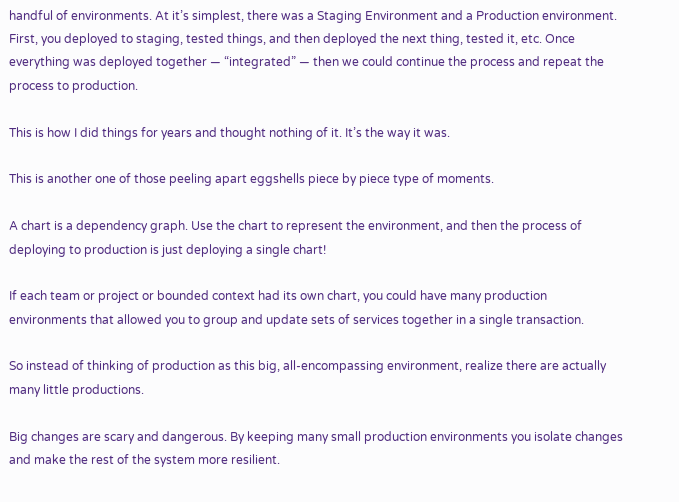handful of environments. At it’s simplest, there was a Staging Environment and a Production environment. First, you deployed to staging, tested things, and then deployed the next thing, tested it, etc. Once everything was deployed together — “integrated” — then we could continue the process and repeat the process to production.

This is how I did things for years and thought nothing of it. It’s the way it was.

This is another one of those peeling apart eggshells piece by piece type of moments.

A chart is a dependency graph. Use the chart to represent the environment, and then the process of deploying to production is just deploying a single chart!

If each team or project or bounded context had its own chart, you could have many production environments that allowed you to group and update sets of services together in a single transaction.

So instead of thinking of production as this big, all-encompassing environment, realize there are actually many little productions.

Big changes are scary and dangerous. By keeping many small production environments you isolate changes and make the rest of the system more resilient.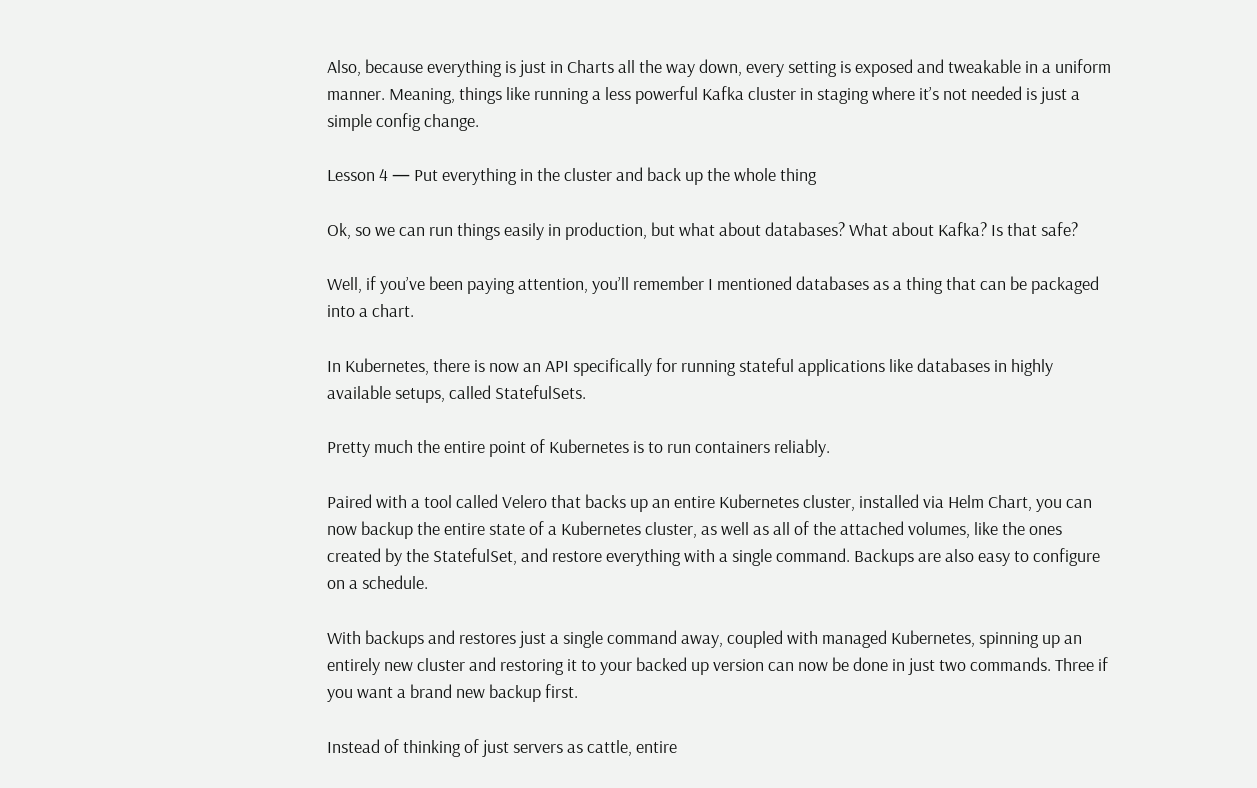Also, because everything is just in Charts all the way down, every setting is exposed and tweakable in a uniform manner. Meaning, things like running a less powerful Kafka cluster in staging where it’s not needed is just a simple config change.

Lesson 4 — Put everything in the cluster and back up the whole thing

Ok, so we can run things easily in production, but what about databases? What about Kafka? Is that safe?

Well, if you’ve been paying attention, you’ll remember I mentioned databases as a thing that can be packaged into a chart.

In Kubernetes, there is now an API specifically for running stateful applications like databases in highly available setups, called StatefulSets.

Pretty much the entire point of Kubernetes is to run containers reliably.

Paired with a tool called Velero that backs up an entire Kubernetes cluster, installed via Helm Chart, you can now backup the entire state of a Kubernetes cluster, as well as all of the attached volumes, like the ones created by the StatefulSet, and restore everything with a single command. Backups are also easy to configure on a schedule.

With backups and restores just a single command away, coupled with managed Kubernetes, spinning up an entirely new cluster and restoring it to your backed up version can now be done in just two commands. Three if you want a brand new backup first.

Instead of thinking of just servers as cattle, entire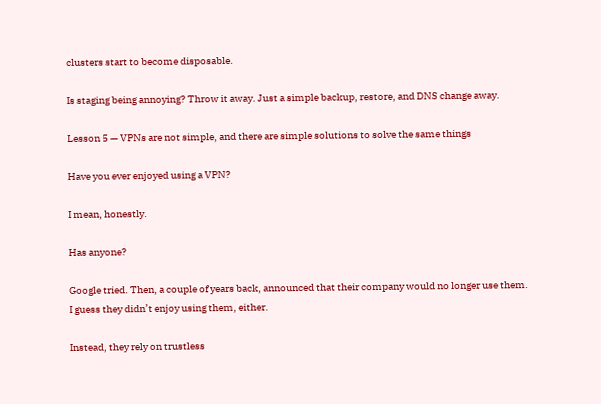clusters start to become disposable.

Is staging being annoying? Throw it away. Just a simple backup, restore, and DNS change away.

Lesson 5 — VPNs are not simple, and there are simple solutions to solve the same things

Have you ever enjoyed using a VPN?

I mean, honestly.

Has anyone?

Google tried. Then, a couple of years back, announced that their company would no longer use them. I guess they didn’t enjoy using them, either.

Instead, they rely on trustless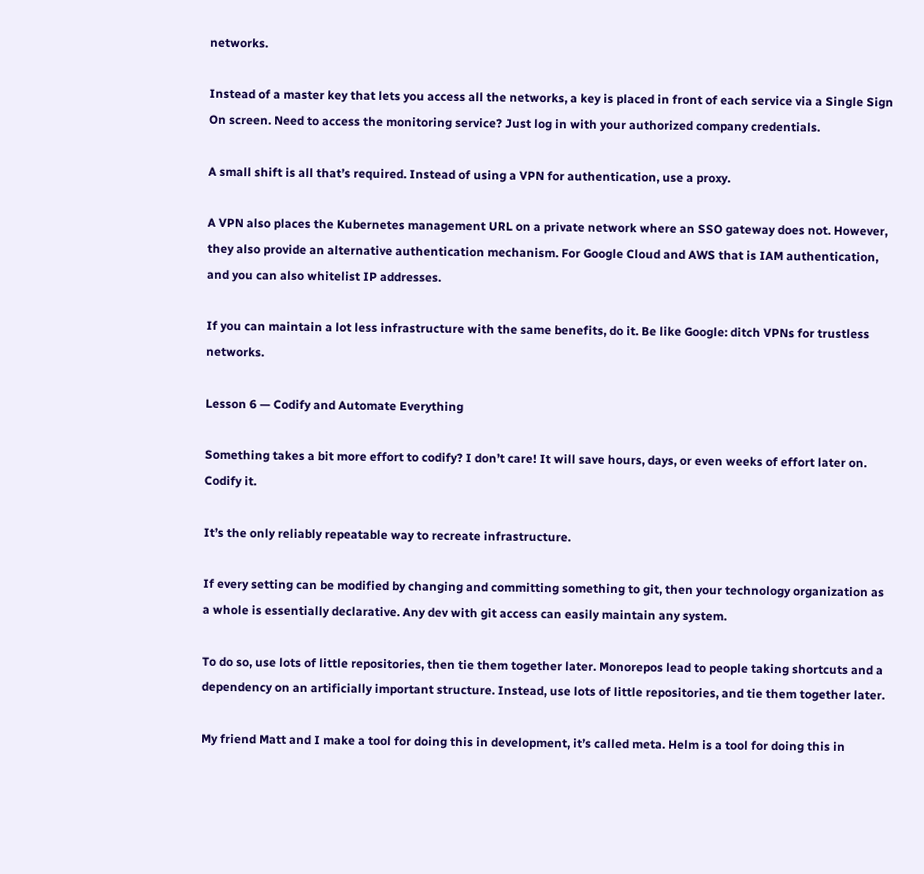networks.

Instead of a master key that lets you access all the networks, a key is placed in front of each service via a Single Sign On screen. Need to access the monitoring service? Just log in with your authorized company credentials.

A small shift is all that’s required. Instead of using a VPN for authentication, use a proxy.

A VPN also places the Kubernetes management URL on a private network where an SSO gateway does not. However, they also provide an alternative authentication mechanism. For Google Cloud and AWS that is IAM authentication, and you can also whitelist IP addresses.

If you can maintain a lot less infrastructure with the same benefits, do it. Be like Google: ditch VPNs for trustless networks.

Lesson 6 — Codify and Automate Everything

Something takes a bit more effort to codify? I don’t care! It will save hours, days, or even weeks of effort later on. Codify it.

It’s the only reliably repeatable way to recreate infrastructure.

If every setting can be modified by changing and committing something to git, then your technology organization as a whole is essentially declarative. Any dev with git access can easily maintain any system.

To do so, use lots of little repositories, then tie them together later. Monorepos lead to people taking shortcuts and a dependency on an artificially important structure. Instead, use lots of little repositories, and tie them together later.

My friend Matt and I make a tool for doing this in development, it’s called meta. Helm is a tool for doing this in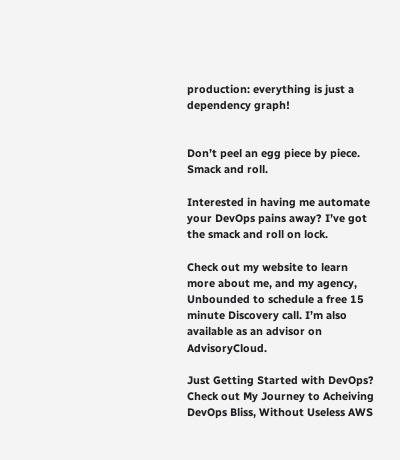production: everything is just a dependency graph!


Don’t peel an egg piece by piece. Smack and roll.

Interested in having me automate your DevOps pains away? I’ve got the smack and roll on lock.

Check out my website to learn more about me, and my agency, Unbounded to schedule a free 15 minute Discovery call. I’m also available as an advisor on AdvisoryCloud.

Just Getting Started with DevOps? Check out My Journey to Acheiving DevOps Bliss, Without Useless AWS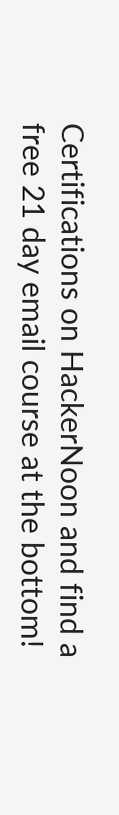Certifications on HackerNoon and find a free 21 day email course at the bottom!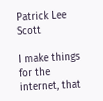Patrick Lee Scott

I make things for the internet, that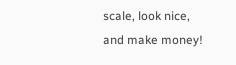scale, look nice, and make money!